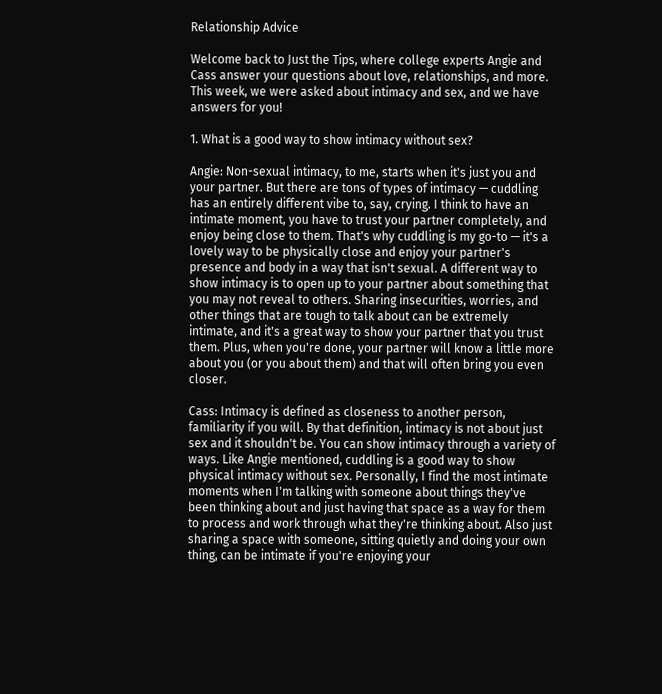Relationship Advice

Welcome back to Just the Tips, where college experts Angie and Cass answer your questions about love, relationships, and more. This week, we were asked about intimacy and sex, and we have answers for you!

1. What is a good way to show intimacy without sex?

Angie: Non-sexual intimacy, to me, starts when it's just you and your partner. But there are tons of types of intimacy — cuddling has an entirely different vibe to, say, crying. I think to have an intimate moment, you have to trust your partner completely, and enjoy being close to them. That's why cuddling is my go-to — it's a lovely way to be physically close and enjoy your partner's presence and body in a way that isn't sexual. A different way to show intimacy is to open up to your partner about something that you may not reveal to others. Sharing insecurities, worries, and other things that are tough to talk about can be extremely intimate, and it's a great way to show your partner that you trust them. Plus, when you're done, your partner will know a little more about you (or you about them) and that will often bring you even closer.

Cass: Intimacy is defined as closeness to another person, familiarity if you will. By that definition, intimacy is not about just sex and it shouldn't be. You can show intimacy through a variety of ways. Like Angie mentioned, cuddling is a good way to show physical intimacy without sex. Personally, I find the most intimate moments when I'm talking with someone about things they've been thinking about and just having that space as a way for them to process and work through what they're thinking about. Also just sharing a space with someone, sitting quietly and doing your own thing, can be intimate if you're enjoying your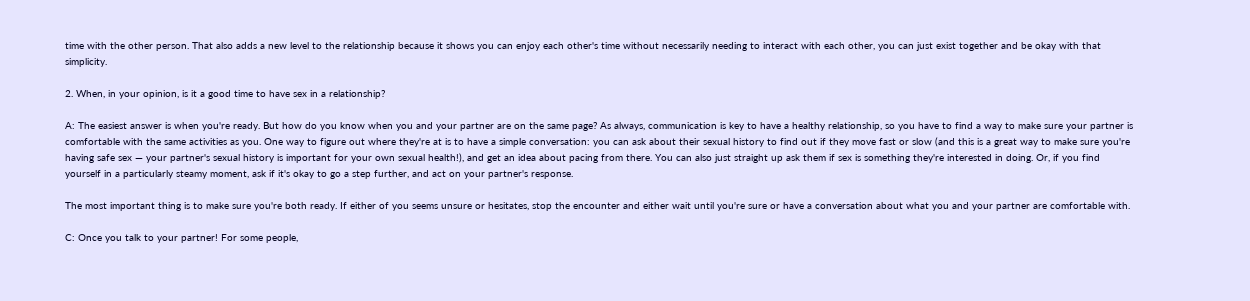time with the other person. That also adds a new level to the relationship because it shows you can enjoy each other's time without necessarily needing to interact with each other, you can just exist together and be okay with that simplicity.

2. When, in your opinion, is it a good time to have sex in a relationship?

A: The easiest answer is when you're ready. But how do you know when you and your partner are on the same page? As always, communication is key to have a healthy relationship, so you have to find a way to make sure your partner is comfortable with the same activities as you. One way to figure out where they're at is to have a simple conversation: you can ask about their sexual history to find out if they move fast or slow (and this is a great way to make sure you're having safe sex — your partner's sexual history is important for your own sexual health!), and get an idea about pacing from there. You can also just straight up ask them if sex is something they're interested in doing. Or, if you find yourself in a particularly steamy moment, ask if it's okay to go a step further, and act on your partner's response.

The most important thing is to make sure you're both ready. If either of you seems unsure or hesitates, stop the encounter and either wait until you're sure or have a conversation about what you and your partner are comfortable with.

C: Once you talk to your partner! For some people,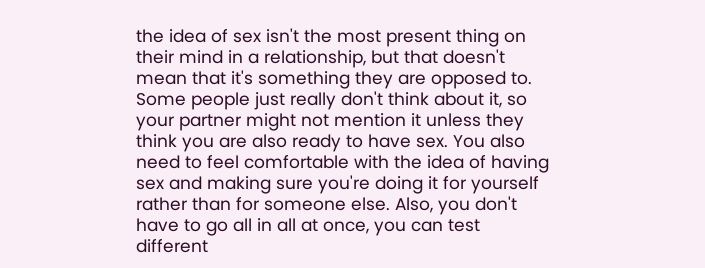the idea of sex isn't the most present thing on their mind in a relationship, but that doesn't mean that it's something they are opposed to. Some people just really don't think about it, so your partner might not mention it unless they think you are also ready to have sex. You also need to feel comfortable with the idea of having sex and making sure you're doing it for yourself rather than for someone else. Also, you don't have to go all in all at once, you can test different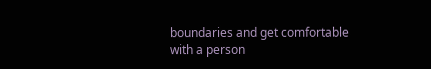boundaries and get comfortable with a person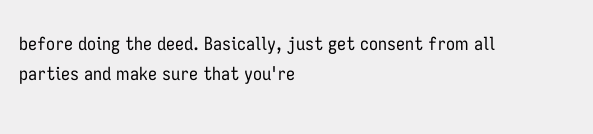before doing the deed. Basically, just get consent from all parties and make sure that you're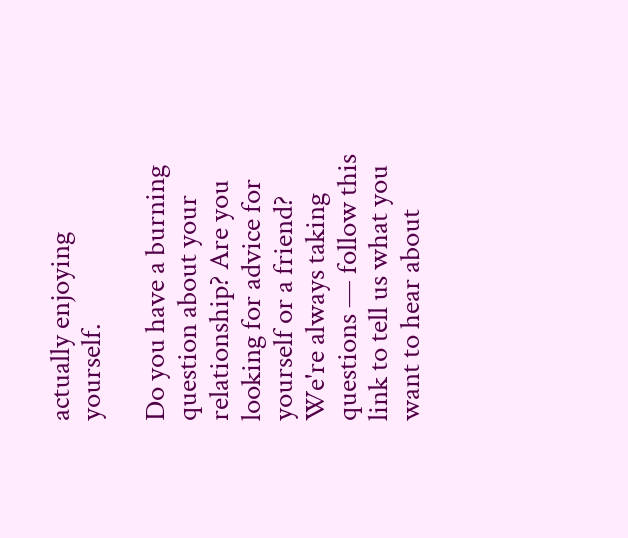actually enjoying yourself.

Do you have a burning question about your relationship? Are you looking for advice for yourself or a friend? We're always taking questions — follow this link to tell us what you want to hear about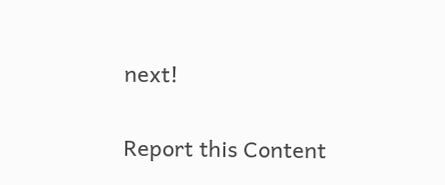next!

Report this Content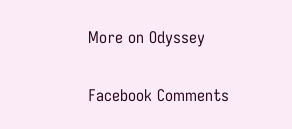More on Odyssey

Facebook Comments